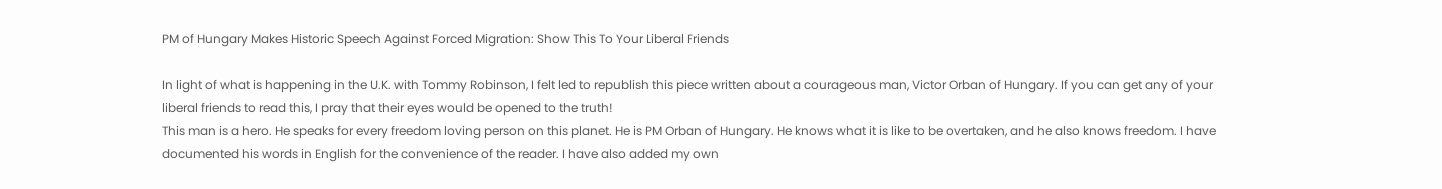PM of Hungary Makes Historic Speech Against Forced Migration: Show This To Your Liberal Friends

In light of what is happening in the U.K. with Tommy Robinson, I felt led to republish this piece written about a courageous man, Victor Orban of Hungary. If you can get any of your liberal friends to read this, I pray that their eyes would be opened to the truth!
This man is a hero. He speaks for every freedom loving person on this planet. He is PM Orban of Hungary. He knows what it is like to be overtaken, and he also knows freedom. I have documented his words in English for the convenience of the reader. I have also added my own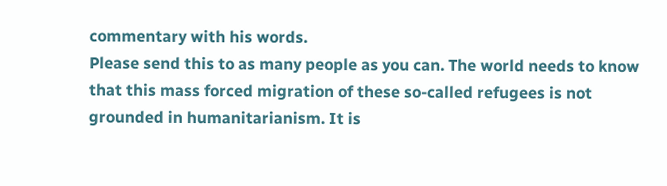commentary with his words.
Please send this to as many people as you can. The world needs to know that this mass forced migration of these so-called refugees is not grounded in humanitarianism. It is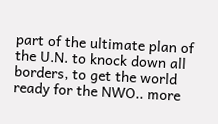part of the ultimate plan of the U.N. to knock down all borders, to get the world ready for the NWO.. more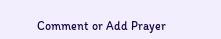Comment or Add Prayer